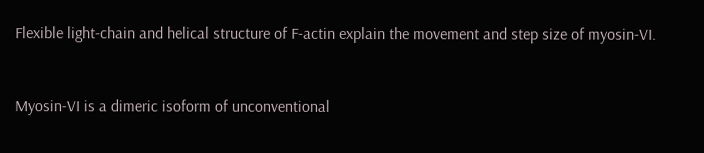Flexible light-chain and helical structure of F-actin explain the movement and step size of myosin-VI.


Myosin-VI is a dimeric isoform of unconventional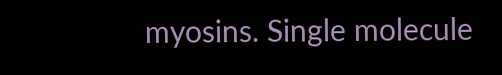myosins. Single molecule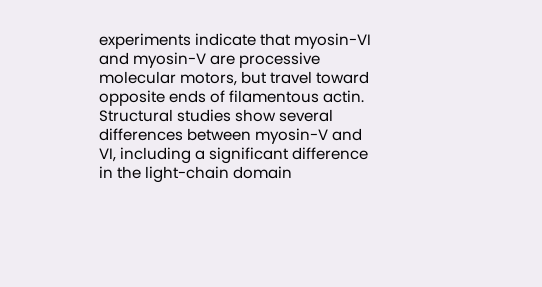experiments indicate that myosin-VI and myosin-V are processive molecular motors, but travel toward opposite ends of filamentous actin. Structural studies show several differences between myosin-V and VI, including a significant difference in the light-chain domain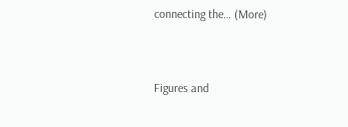connecting the… (More)


Figures and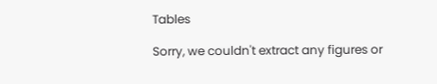Tables

Sorry, we couldn't extract any figures or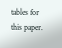tables for this paper.